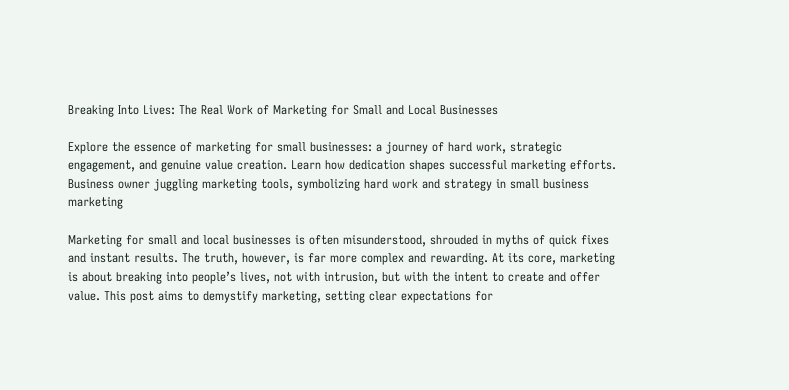Breaking Into Lives: The Real Work of Marketing for Small and Local Businesses

Explore the essence of marketing for small businesses: a journey of hard work, strategic engagement, and genuine value creation. Learn how dedication shapes successful marketing efforts.
Business owner juggling marketing tools, symbolizing hard work and strategy in small business marketing

Marketing for small and local businesses is often misunderstood, shrouded in myths of quick fixes and instant results. The truth, however, is far more complex and rewarding. At its core, marketing is about breaking into people’s lives, not with intrusion, but with the intent to create and offer value. This post aims to demystify marketing, setting clear expectations for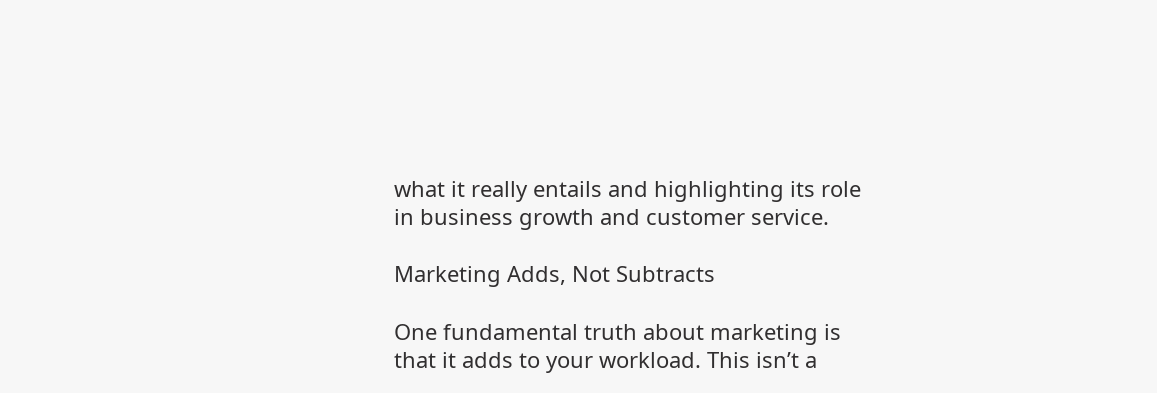what it really entails and highlighting its role in business growth and customer service.

Marketing Adds, Not Subtracts

One fundamental truth about marketing is that it adds to your workload. This isn’t a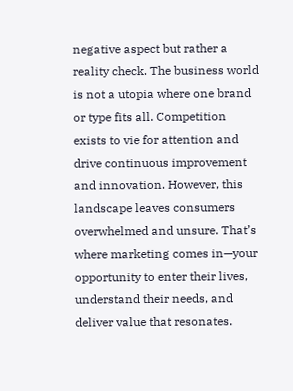negative aspect but rather a reality check. The business world is not a utopia where one brand or type fits all. Competition exists to vie for attention and drive continuous improvement and innovation. However, this landscape leaves consumers overwhelmed and unsure. That’s where marketing comes in—your opportunity to enter their lives, understand their needs, and deliver value that resonates.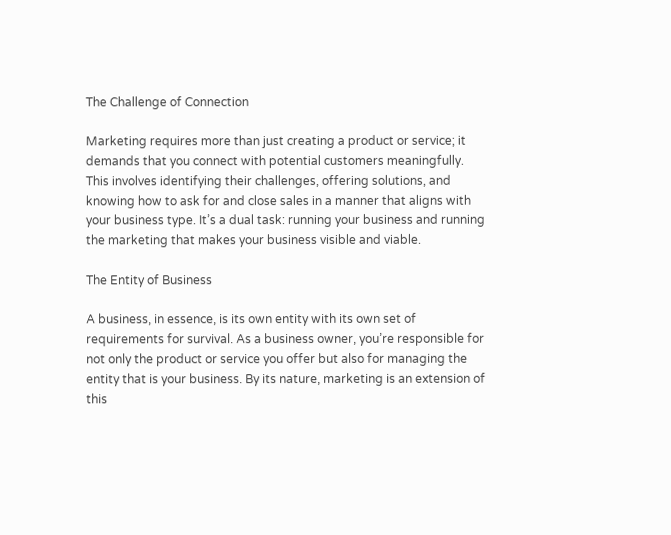The Challenge of Connection

Marketing requires more than just creating a product or service; it demands that you connect with potential customers meaningfully. This involves identifying their challenges, offering solutions, and knowing how to ask for and close sales in a manner that aligns with your business type. It’s a dual task: running your business and running the marketing that makes your business visible and viable.

The Entity of Business

A business, in essence, is its own entity with its own set of requirements for survival. As a business owner, you’re responsible for not only the product or service you offer but also for managing the entity that is your business. By its nature, marketing is an extension of this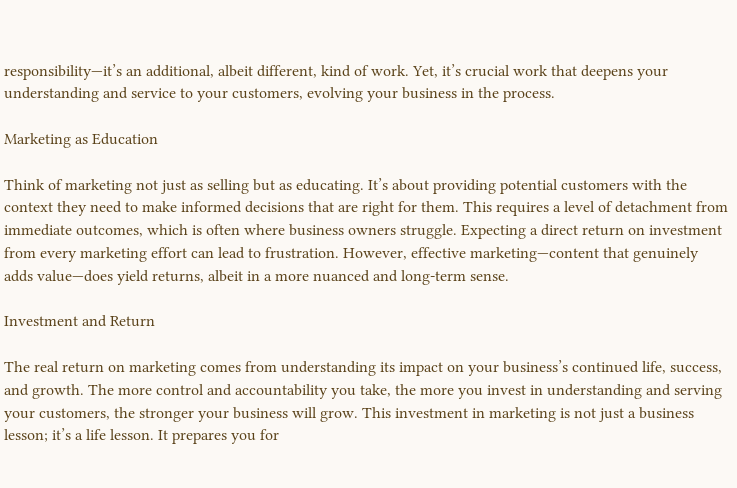responsibility—it’s an additional, albeit different, kind of work. Yet, it’s crucial work that deepens your understanding and service to your customers, evolving your business in the process.

Marketing as Education

Think of marketing not just as selling but as educating. It’s about providing potential customers with the context they need to make informed decisions that are right for them. This requires a level of detachment from immediate outcomes, which is often where business owners struggle. Expecting a direct return on investment from every marketing effort can lead to frustration. However, effective marketing—content that genuinely adds value—does yield returns, albeit in a more nuanced and long-term sense.

Investment and Return

The real return on marketing comes from understanding its impact on your business’s continued life, success, and growth. The more control and accountability you take, the more you invest in understanding and serving your customers, the stronger your business will grow. This investment in marketing is not just a business lesson; it’s a life lesson. It prepares you for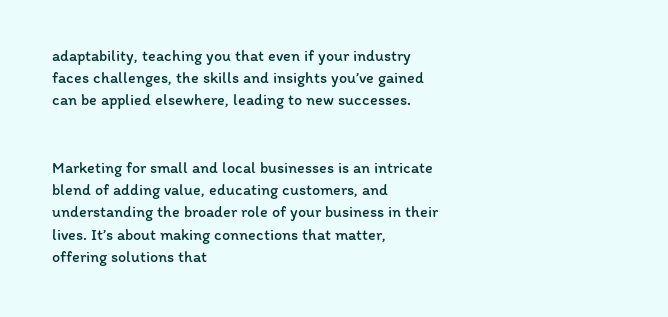adaptability, teaching you that even if your industry faces challenges, the skills and insights you’ve gained can be applied elsewhere, leading to new successes.


Marketing for small and local businesses is an intricate blend of adding value, educating customers, and understanding the broader role of your business in their lives. It’s about making connections that matter, offering solutions that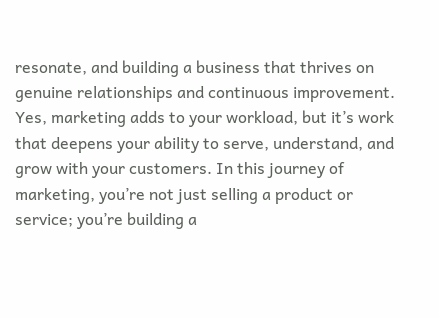resonate, and building a business that thrives on genuine relationships and continuous improvement. Yes, marketing adds to your workload, but it’s work that deepens your ability to serve, understand, and grow with your customers. In this journey of marketing, you’re not just selling a product or service; you’re building a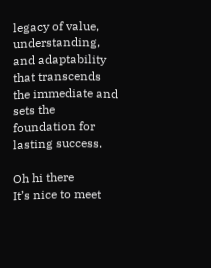legacy of value, understanding, and adaptability that transcends the immediate and sets the foundation for lasting success.

Oh hi there
It’s nice to meet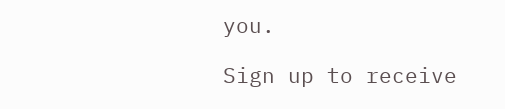you.

Sign up to receive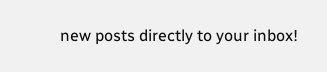new posts directly to your inbox!